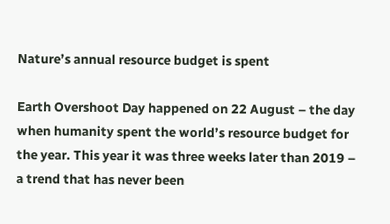Nature’s annual resource budget is spent

Earth Overshoot Day happened on 22 August – the day when humanity spent the world’s resource budget for the year. This year it was three weeks later than 2019 – a trend that has never been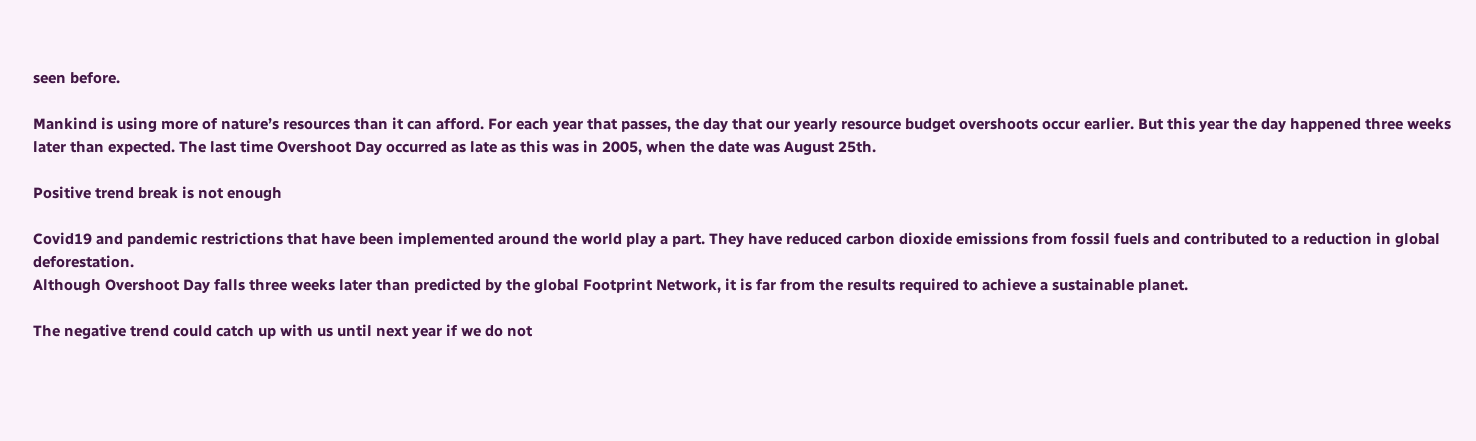seen before.

Mankind is using more of nature’s resources than it can afford. For each year that passes, the day that our yearly resource budget overshoots occur earlier. But this year the day happened three weeks later than expected. The last time Overshoot Day occurred as late as this was in 2005, when the date was August 25th.

Positive trend break is not enough

Covid19 and pandemic restrictions that have been implemented around the world play a part. They have reduced carbon dioxide emissions from fossil fuels and contributed to a reduction in global deforestation.
Although Overshoot Day falls three weeks later than predicted by the global Footprint Network, it is far from the results required to achieve a sustainable planet.

The negative trend could catch up with us until next year if we do not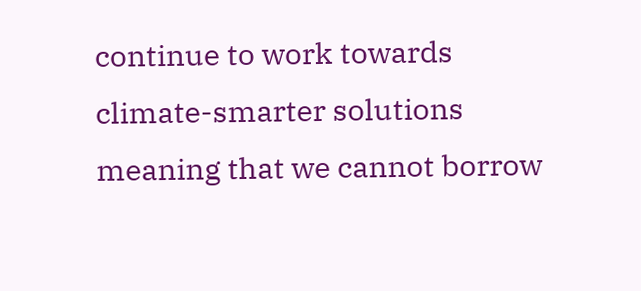continue to work towards climate-smarter solutions meaning that we cannot borrow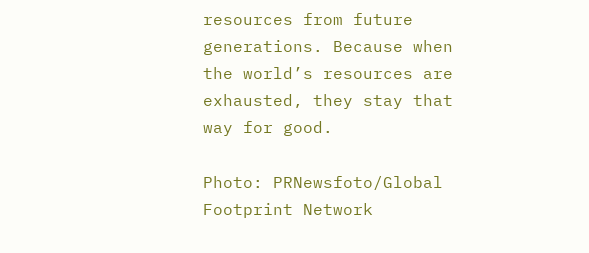resources from future generations. Because when the world’s resources are exhausted, they stay that way for good.

Photo: PRNewsfoto/Global Footprint Network